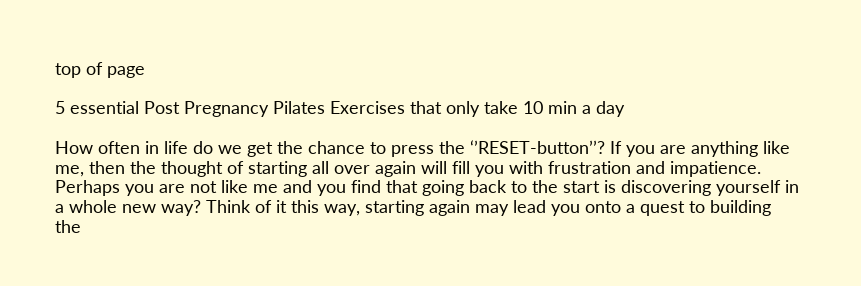top of page

5 essential Post Pregnancy Pilates Exercises that only take 10 min a day

How often in life do we get the chance to press the ‘’RESET-button’’? If you are anything like me, then the thought of starting all over again will fill you with frustration and impatience. Perhaps you are not like me and you find that going back to the start is discovering yourself in a whole new way? Think of it this way, starting again may lead you onto a quest to building the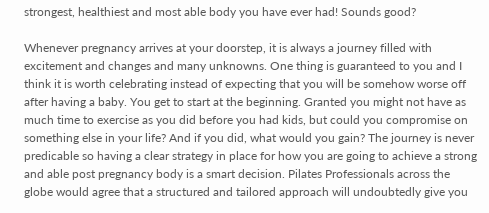strongest, healthiest and most able body you have ever had! Sounds good?

Whenever pregnancy arrives at your doorstep, it is always a journey filled with excitement and changes and many unknowns. One thing is guaranteed to you and I think it is worth celebrating instead of expecting that you will be somehow worse off after having a baby. You get to start at the beginning. Granted you might not have as much time to exercise as you did before you had kids, but could you compromise on something else in your life? And if you did, what would you gain? The journey is never predicable so having a clear strategy in place for how you are going to achieve a strong and able post pregnancy body is a smart decision. Pilates Professionals across the globe would agree that a structured and tailored approach will undoubtedly give you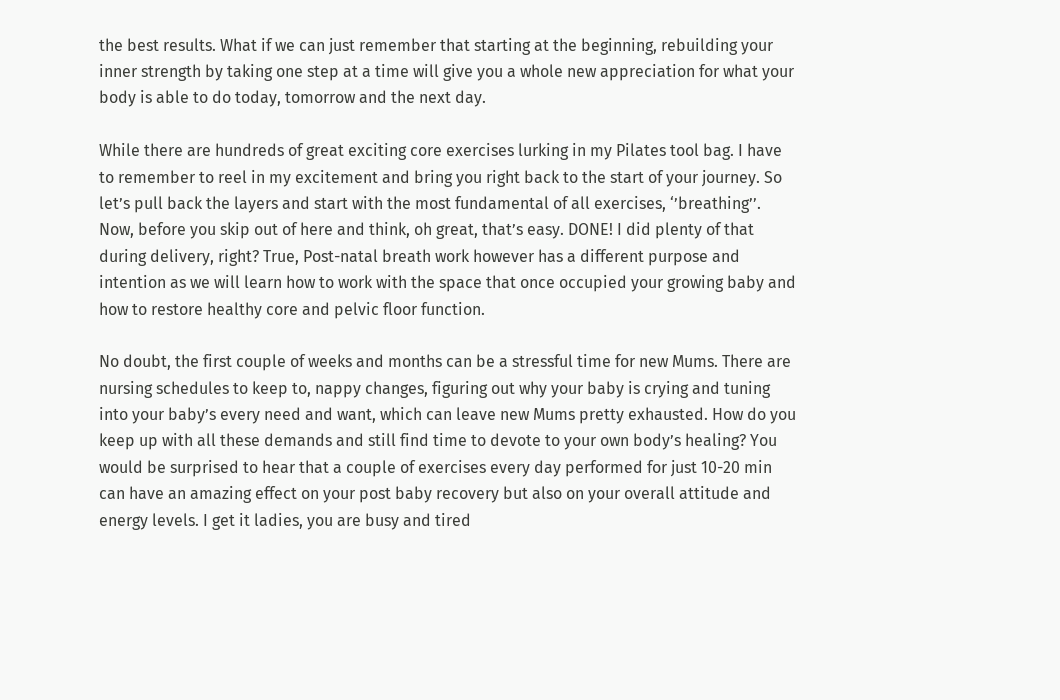the best results. What if we can just remember that starting at the beginning, rebuilding your inner strength by taking one step at a time will give you a whole new appreciation for what your body is able to do today, tomorrow and the next day.

While there are hundreds of great exciting core exercises lurking in my Pilates tool bag. I have to remember to reel in my excitement and bring you right back to the start of your journey. So let’s pull back the layers and start with the most fundamental of all exercises, ‘’breathing’’. Now, before you skip out of here and think, oh great, that’s easy. DONE! I did plenty of that during delivery, right? True, Post-natal breath work however has a different purpose and intention as we will learn how to work with the space that once occupied your growing baby and how to restore healthy core and pelvic floor function.

No doubt, the first couple of weeks and months can be a stressful time for new Mums. There are nursing schedules to keep to, nappy changes, figuring out why your baby is crying and tuning into your baby’s every need and want, which can leave new Mums pretty exhausted. How do you keep up with all these demands and still find time to devote to your own body’s healing? You would be surprised to hear that a couple of exercises every day performed for just 10-20 min can have an amazing effect on your post baby recovery but also on your overall attitude and energy levels. I get it ladies, you are busy and tired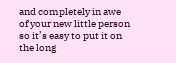and completely in awe of your new little person so it’s easy to put it on the long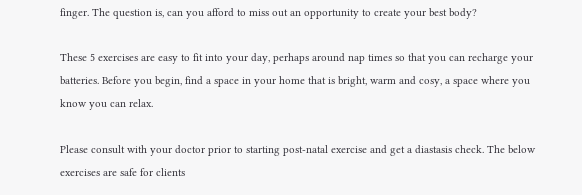finger. The question is, can you afford to miss out an opportunity to create your best body?

These 5 exercises are easy to fit into your day, perhaps around nap times so that you can recharge your batteries. Before you begin, find a space in your home that is bright, warm and cosy, a space where you know you can relax.

Please consult with your doctor prior to starting post-natal exercise and get a diastasis check. The below exercises are safe for clients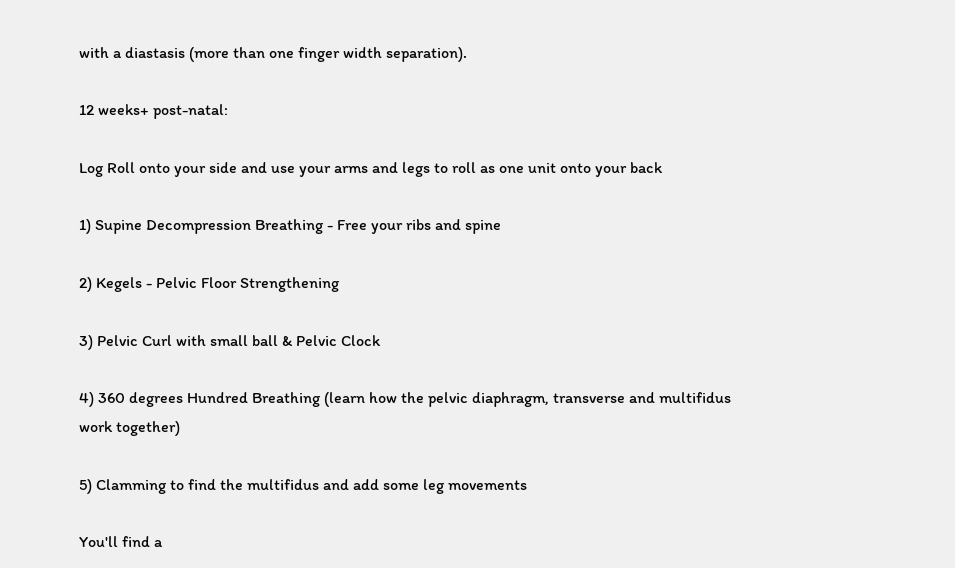with a diastasis (more than one finger width separation).

12 weeks+ post-natal:

Log Roll onto your side and use your arms and legs to roll as one unit onto your back

1) Supine Decompression Breathing - Free your ribs and spine

2) Kegels - Pelvic Floor Strengthening

3) Pelvic Curl with small ball & Pelvic Clock

4) 360 degrees Hundred Breathing (learn how the pelvic diaphragm, transverse and multifidus work together)

5) Clamming to find the multifidus and add some leg movements

You'll find a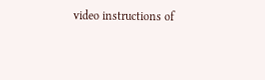video instructions of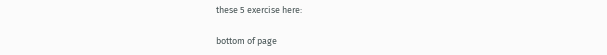these 5 exercise here:

bottom of page